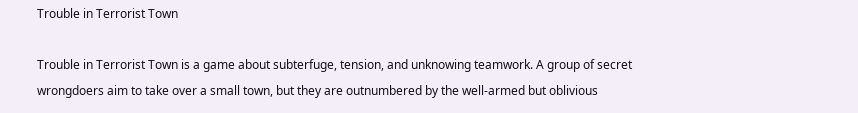Trouble in Terrorist Town

Trouble in Terrorist Town is a game about subterfuge, tension, and unknowing teamwork. A group of secret wrongdoers aim to take over a small town, but they are outnumbered by the well-armed but oblivious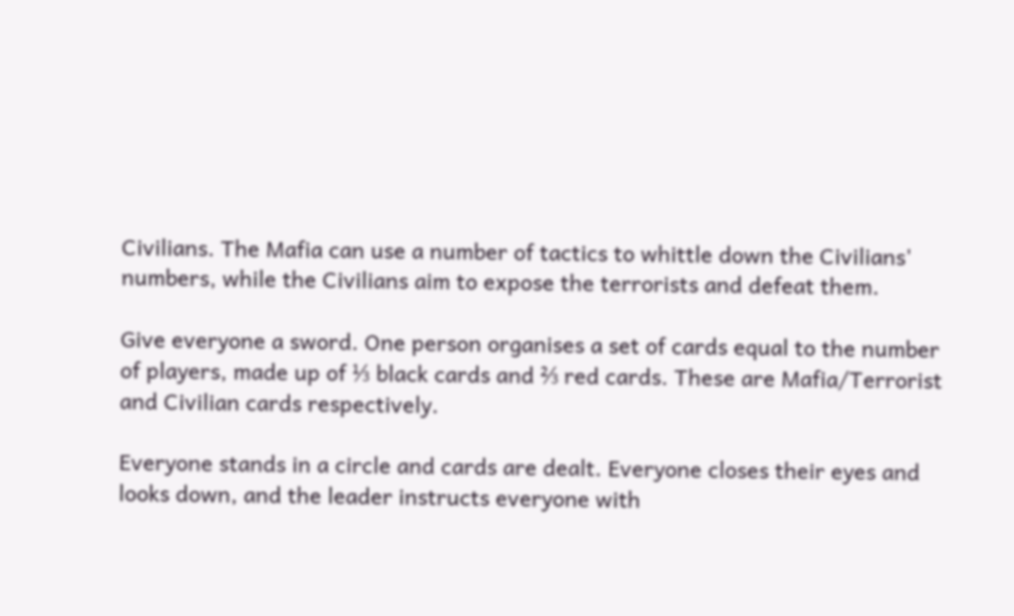Civilians. The Mafia can use a number of tactics to whittle down the Civilians' numbers, while the Civilians aim to expose the terrorists and defeat them.

Give everyone a sword. One person organises a set of cards equal to the number of players, made up of ⅓ black cards and ⅔ red cards. These are Mafia/Terrorist and Civilian cards respectively.

Everyone stands in a circle and cards are dealt. Everyone closes their eyes and looks down, and the leader instructs everyone with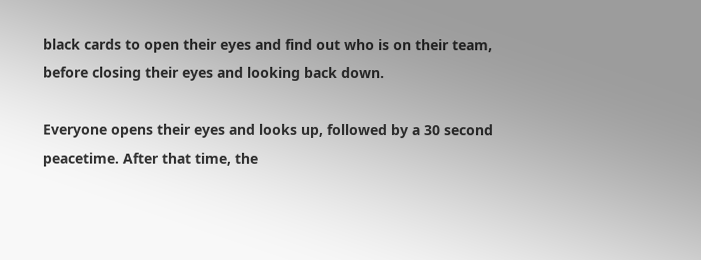black cards to open their eyes and find out who is on their team, before closing their eyes and looking back down.

Everyone opens their eyes and looks up, followed by a 30 second peacetime. After that time, the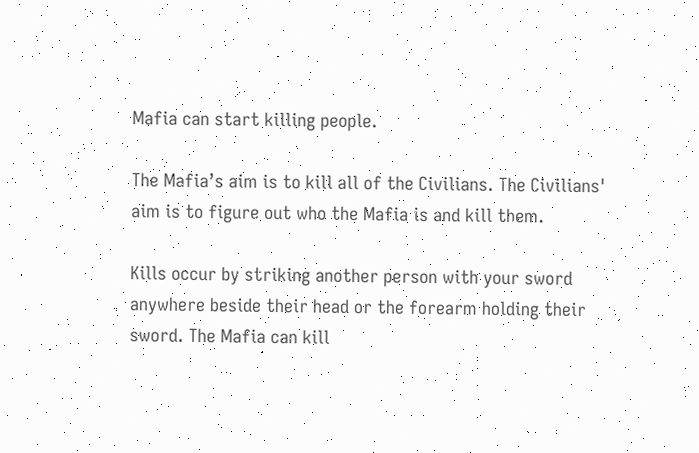Mafia can start killing people.

The Mafia’s aim is to kill all of the Civilians. The Civilians' aim is to figure out who the Mafia is and kill them.

Kills occur by striking another person with your sword anywhere beside their head or the forearm holding their sword. The Mafia can kill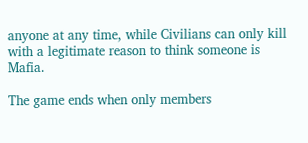anyone at any time, while Civilians can only kill with a legitimate reason to think someone is Mafia.

The game ends when only members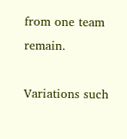from one team remain.

Variations such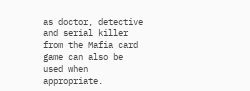as doctor, detective and serial killer from the Mafia card game can also be used when appropriate.